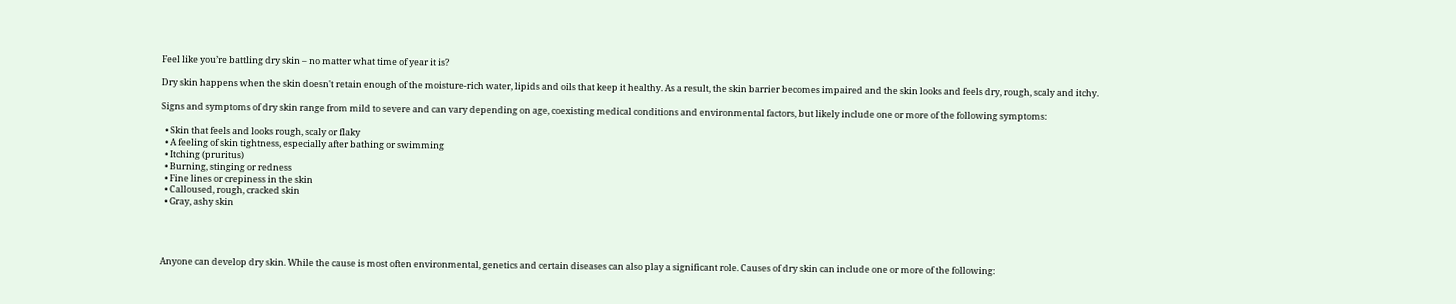Feel like you’re battling dry skin – no matter what time of year it is?

Dry skin happens when the skin doesn't retain enough of the moisture-rich water, lipids and oils that keep it healthy. As a result, the skin barrier becomes impaired and the skin looks and feels dry, rough, scaly and itchy.

Signs and symptoms of dry skin range from mild to severe and can vary depending on age, coexisting medical conditions and environmental factors, but likely include one or more of the following symptoms:

  • Skin that feels and looks rough, scaly or flaky
  • A feeling of skin tightness, especially after bathing or swimming
  • Itching (pruritus)
  • Burning, stinging or redness
  • Fine lines or crepiness in the skin
  • Calloused, rough, cracked skin
  • Gray, ashy skin




Anyone can develop dry skin. While the cause is most often environmental, genetics and certain diseases can also play a significant role. Causes of dry skin can include one or more of the following: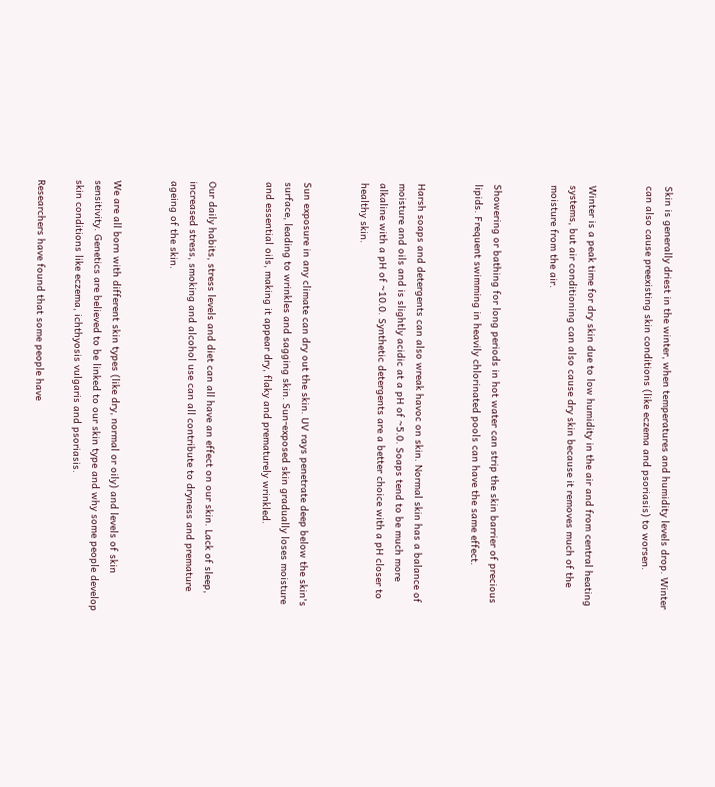Skin is generally driest in the winter, when temperatures and humidity levels drop. Winter can also cause preexisting skin conditions (like eczema and psoriasis) to worsen.


Winter is a peak time for dry skin due to low humidity in the air and from central heating systems, but air conditioning can also cause dry skin because it removes much of the moisture from the air.


Showering or bathing for long periods in hot water can strip the skin barrier of precious lipids. Frequent swimming in heavily chlorinated pools can have the same effect.


Harsh soaps and detergents can also wreak havoc on skin. Normal skin has a balance of moisture and oils and is slightly acidic at a pH of ~5.0. Soaps tend to be much more alkaline with a pH of ~10.0. Synthetic detergents are a better choice with a pH closer to healthy skin.


Sun exposure in any climate can dry out the skin. UV rays penetrate deep below the skin's surface, leading to wrinkles and sagging skin. Sun-exposed skin gradually loses moisture and essential oils, making it appear dry, flaky and prematurely wrinkled.


Our daily habits, stress levels and diet can all have an effect on our skin. Lack of sleep, increased stress, smoking and alcohol use can all contribute to dryness and premature ageing of the skin.


We are all born with different skin types (like dry, normal or oily) and levels of skin sensitivity. Genetics are believed to be linked to our skin type and why some people develop skin conditions like eczema, ichthyosis vulgaris and psoriasis.

Researchers have found that some people have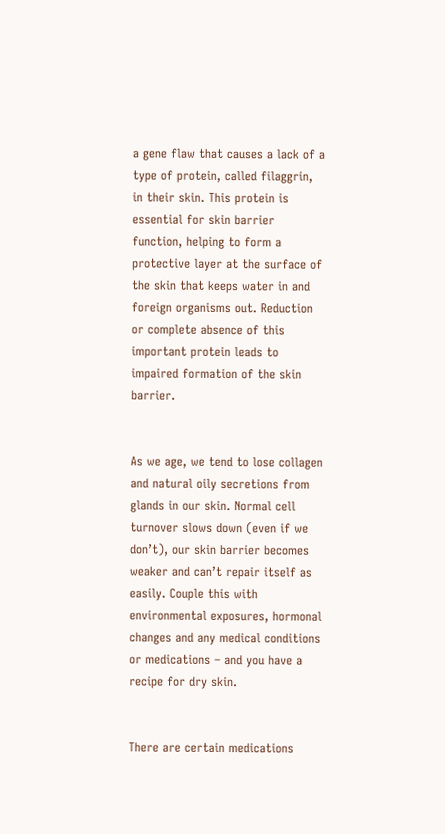a gene flaw that causes a lack of a type of protein, called filaggrin, in their skin. This protein is essential for skin barrier function, helping to form a protective layer at the surface of the skin that keeps water in and foreign organisms out. Reduction or complete absence of this important protein leads to impaired formation of the skin barrier.


As we age, we tend to lose collagen and natural oily secretions from glands in our skin. Normal cell turnover slows down (even if we don’t), our skin barrier becomes weaker and can’t repair itself as easily. Couple this with environmental exposures, hormonal changes and any medical conditions or medications – and you have a recipe for dry skin.


There are certain medications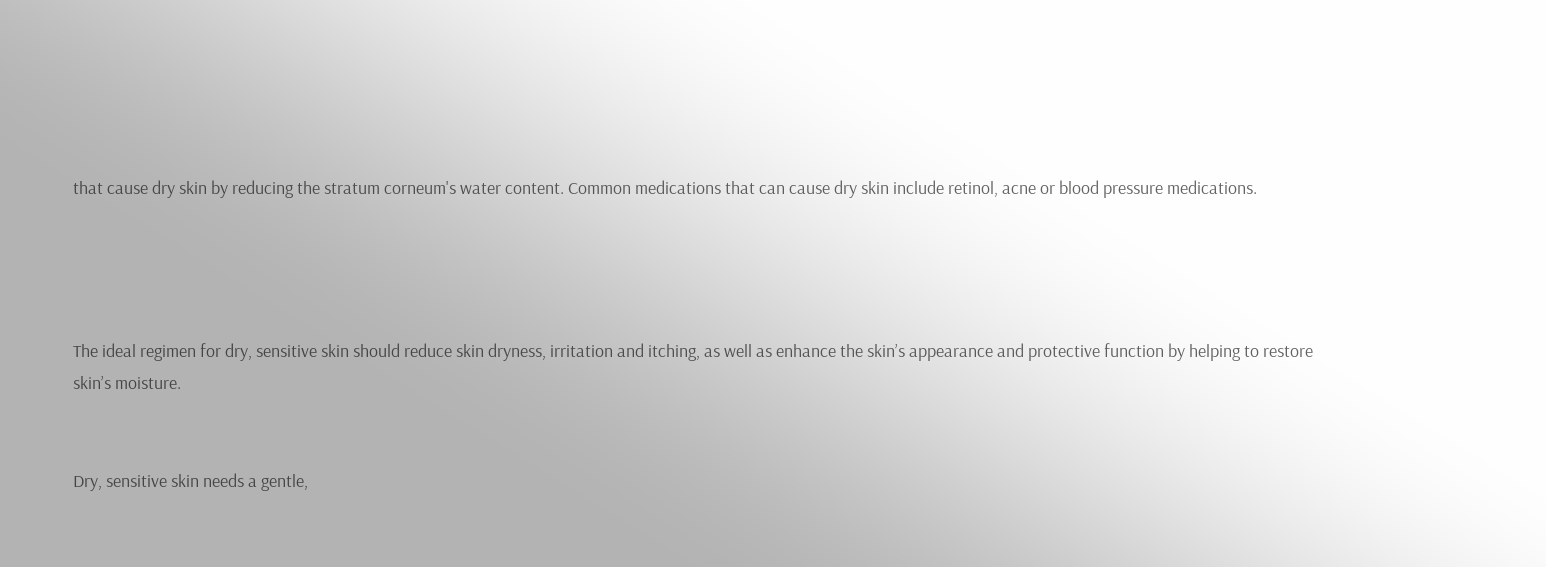that cause dry skin by reducing the stratum corneum's water content. Common medications that can cause dry skin include retinol, acne or blood pressure medications.




The ideal regimen for dry, sensitive skin should reduce skin dryness, irritation and itching, as well as enhance the skin’s appearance and protective function by helping to restore skin’s moisture.


Dry, sensitive skin needs a gentle,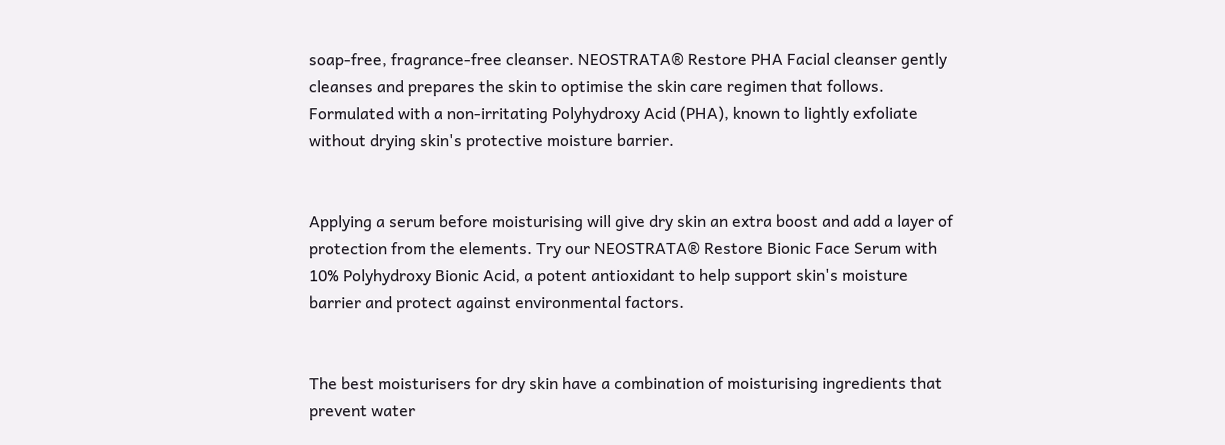soap-free, fragrance-free cleanser. NEOSTRATA® Restore PHA Facial cleanser gently cleanses and prepares the skin to optimise the skin care regimen that follows. Formulated with a non-irritating Polyhydroxy Acid (PHA), known to lightly exfoliate without drying skin's protective moisture barrier.


Applying a serum before moisturising will give dry skin an extra boost and add a layer of protection from the elements. Try our NEOSTRATA® Restore Bionic Face Serum with 10% Polyhydroxy Bionic Acid, a potent antioxidant to help support skin's moisture barrier and protect against environmental factors.


The best moisturisers for dry skin have a combination of moisturising ingredients that prevent water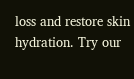loss and restore skin hydration. Try our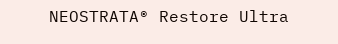NEOSTRATA® Restore Ultra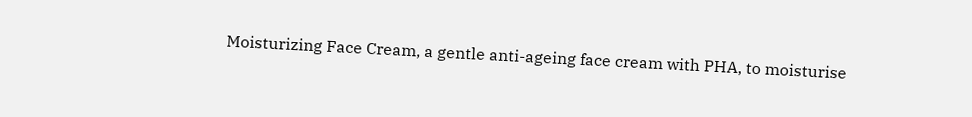Moisturizing Face Cream, a gentle anti-ageing face cream with PHA, to moisturise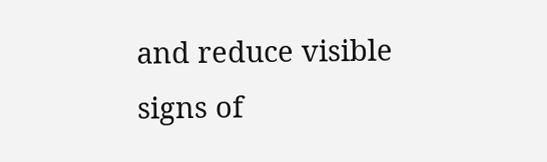and reduce visible signs of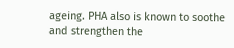ageing. PHA also is known to soothe and strengthen the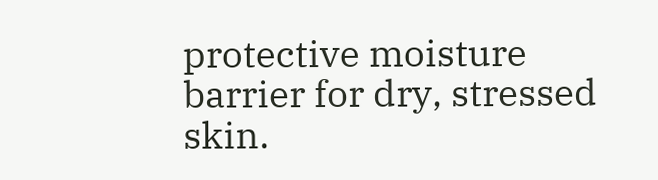protective moisture barrier for dry, stressed skin.